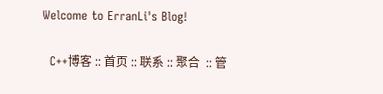Welcome to ErranLi's Blog!

  C++博客 :: 首页 :: 联系 :: 聚合  :: 管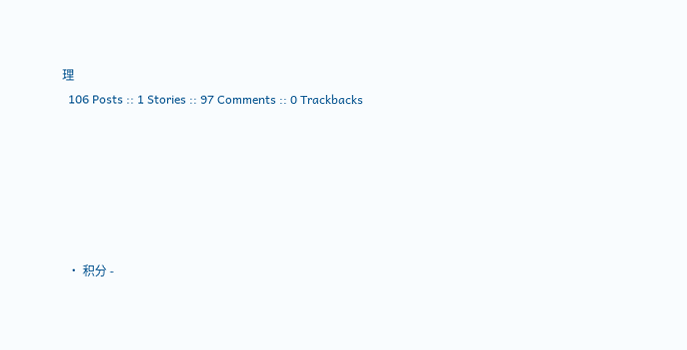理
  106 Posts :: 1 Stories :: 97 Comments :: 0 Trackbacks






  • 积分 -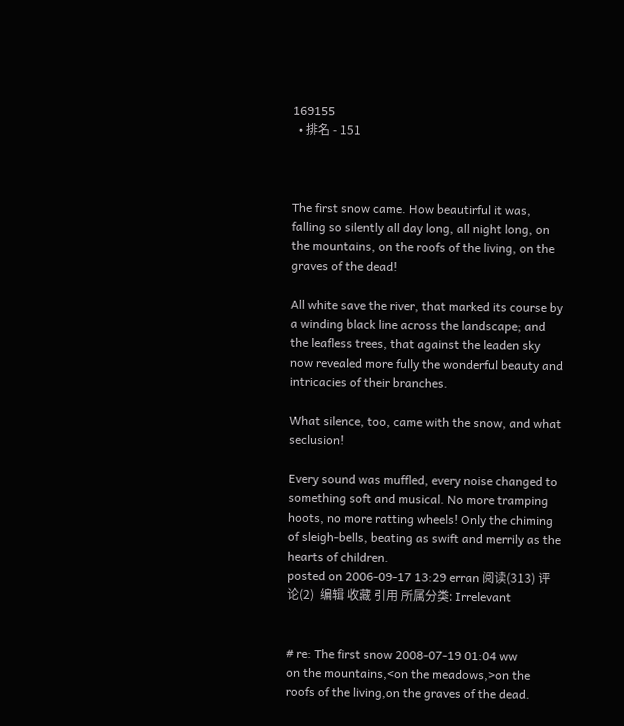169155
  • 排名 - 151



The first snow came. How beautirful it was, falling so silently all day long, all night long, on the mountains, on the roofs of the living, on the graves of the dead!

All white save the river, that marked its course by a winding black line across the landscape; and the leafless trees, that against the leaden sky now revealed more fully the wonderful beauty and intricacies of their branches.

What silence, too, came with the snow, and what seclusion!

Every sound was muffled, every noise changed to something soft and musical. No more tramping hoots, no more ratting wheels! Only the chiming of sleigh-bells, beating as swift and merrily as the hearts of children.
posted on 2006-09-17 13:29 erran 阅读(313) 评论(2)  编辑 收藏 引用 所属分类: Irrelevant


# re: The first snow 2008-07-19 01:04 ww
on the mountains,<on the meadows,>on the roofs of the living,on the graves of the dead.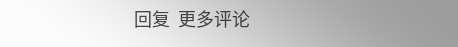回复  更多评论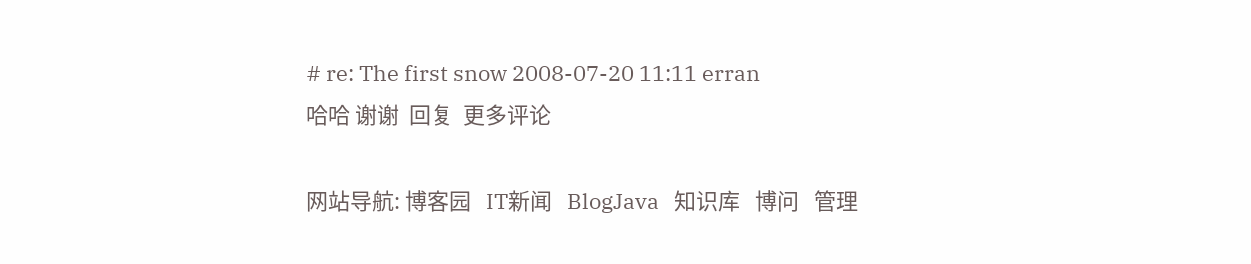# re: The first snow 2008-07-20 11:11 erran
哈哈 谢谢  回复  更多评论

网站导航: 博客园   IT新闻   BlogJava   知识库   博问   管理